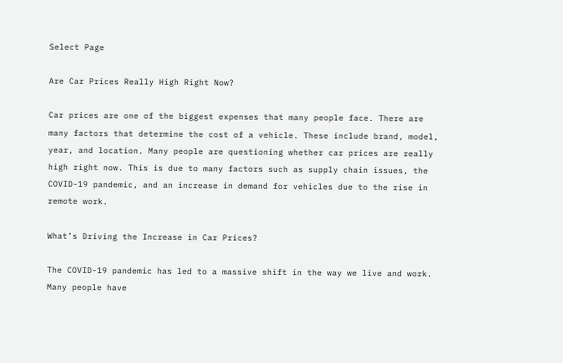Select Page

Are Car Prices Really High Right Now?

Car prices are one of the biggest expenses that many people face. There are many factors that determine the cost of a vehicle. These include brand, model, year, and location. Many people are questioning whether car prices are really high right now. This is due to many factors such as supply chain issues, the COVID-19 pandemic, and an increase in demand for vehicles due to the rise in remote work.

What’s Driving the Increase in Car Prices?

The COVID-19 pandemic has led to a massive shift in the way we live and work. Many people have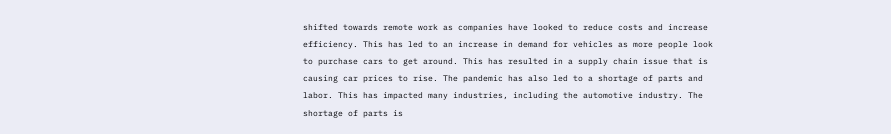shifted towards remote work as companies have looked to reduce costs and increase efficiency. This has led to an increase in demand for vehicles as more people look to purchase cars to get around. This has resulted in a supply chain issue that is causing car prices to rise. The pandemic has also led to a shortage of parts and labor. This has impacted many industries, including the automotive industry. The shortage of parts is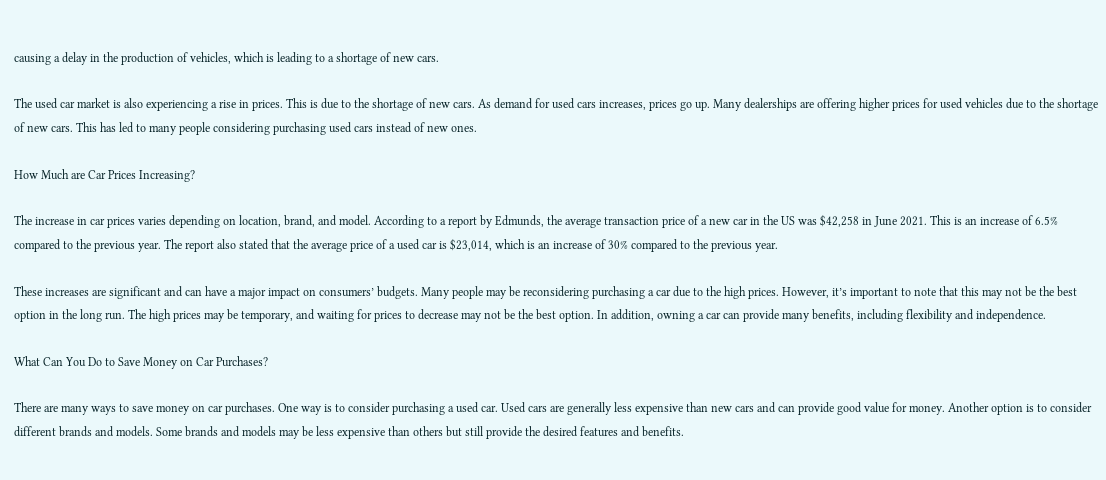causing a delay in the production of vehicles, which is leading to a shortage of new cars.

The used car market is also experiencing a rise in prices. This is due to the shortage of new cars. As demand for used cars increases, prices go up. Many dealerships are offering higher prices for used vehicles due to the shortage of new cars. This has led to many people considering purchasing used cars instead of new ones.

How Much are Car Prices Increasing?

The increase in car prices varies depending on location, brand, and model. According to a report by Edmunds, the average transaction price of a new car in the US was $42,258 in June 2021. This is an increase of 6.5% compared to the previous year. The report also stated that the average price of a used car is $23,014, which is an increase of 30% compared to the previous year.

These increases are significant and can have a major impact on consumers’ budgets. Many people may be reconsidering purchasing a car due to the high prices. However, it’s important to note that this may not be the best option in the long run. The high prices may be temporary, and waiting for prices to decrease may not be the best option. In addition, owning a car can provide many benefits, including flexibility and independence.

What Can You Do to Save Money on Car Purchases?

There are many ways to save money on car purchases. One way is to consider purchasing a used car. Used cars are generally less expensive than new cars and can provide good value for money. Another option is to consider different brands and models. Some brands and models may be less expensive than others but still provide the desired features and benefits.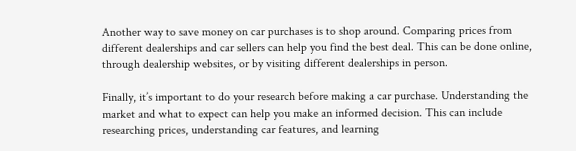Another way to save money on car purchases is to shop around. Comparing prices from different dealerships and car sellers can help you find the best deal. This can be done online, through dealership websites, or by visiting different dealerships in person.

Finally, it’s important to do your research before making a car purchase. Understanding the market and what to expect can help you make an informed decision. This can include researching prices, understanding car features, and learning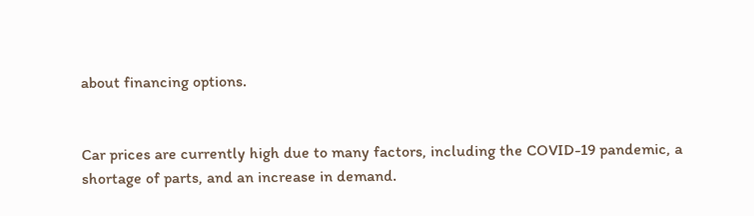about financing options.


Car prices are currently high due to many factors, including the COVID-19 pandemic, a shortage of parts, and an increase in demand.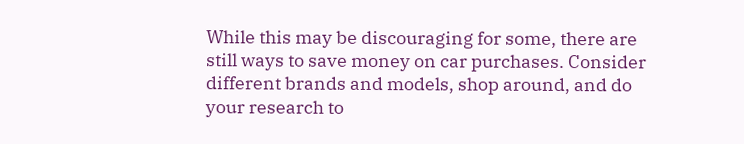While this may be discouraging for some, there are still ways to save money on car purchases. Consider different brands and models, shop around, and do your research to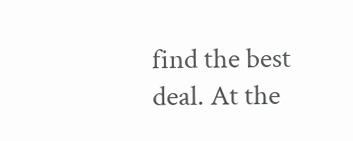find the best deal. At the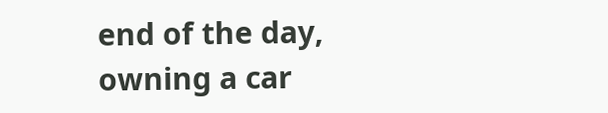end of the day, owning a car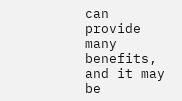can provide many benefits, and it may be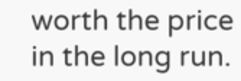worth the price in the long run.